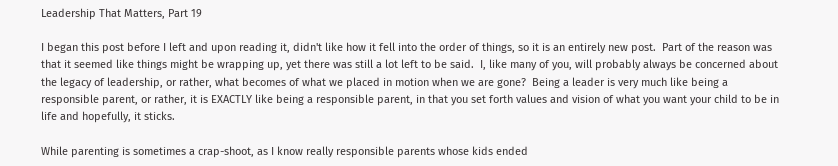Leadership That Matters, Part 19

I began this post before I left and upon reading it, didn't like how it fell into the order of things, so it is an entirely new post.  Part of the reason was that it seemed like things might be wrapping up, yet there was still a lot left to be said.  I, like many of you, will probably always be concerned about the legacy of leadership, or rather, what becomes of what we placed in motion when we are gone?  Being a leader is very much like being a responsible parent, or rather, it is EXACTLY like being a responsible parent, in that you set forth values and vision of what you want your child to be in life and hopefully, it sticks.

While parenting is sometimes a crap-shoot, as I know really responsible parents whose kids ended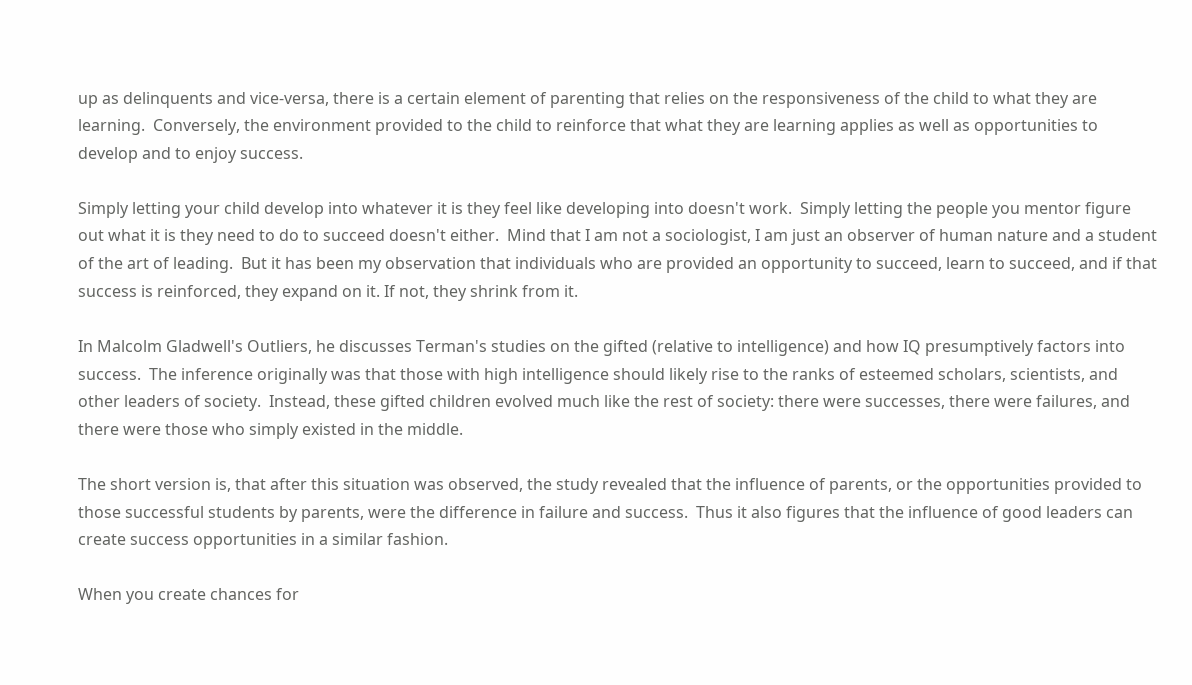up as delinquents and vice-versa, there is a certain element of parenting that relies on the responsiveness of the child to what they are learning.  Conversely, the environment provided to the child to reinforce that what they are learning applies as well as opportunities to develop and to enjoy success.

Simply letting your child develop into whatever it is they feel like developing into doesn't work.  Simply letting the people you mentor figure out what it is they need to do to succeed doesn't either.  Mind that I am not a sociologist, I am just an observer of human nature and a student of the art of leading.  But it has been my observation that individuals who are provided an opportunity to succeed, learn to succeed, and if that success is reinforced, they expand on it. If not, they shrink from it.

In Malcolm Gladwell's Outliers, he discusses Terman's studies on the gifted (relative to intelligence) and how IQ presumptively factors into success.  The inference originally was that those with high intelligence should likely rise to the ranks of esteemed scholars, scientists, and other leaders of society.  Instead, these gifted children evolved much like the rest of society: there were successes, there were failures, and there were those who simply existed in the middle.

The short version is, that after this situation was observed, the study revealed that the influence of parents, or the opportunities provided to those successful students by parents, were the difference in failure and success.  Thus it also figures that the influence of good leaders can create success opportunities in a similar fashion.

When you create chances for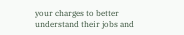your charges to better understand their jobs and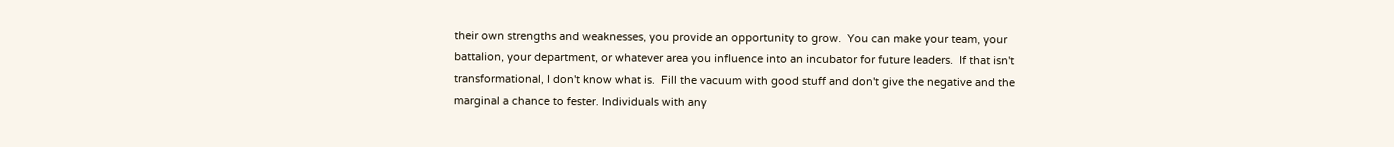their own strengths and weaknesses, you provide an opportunity to grow.  You can make your team, your battalion, your department, or whatever area you influence into an incubator for future leaders.  If that isn't transformational, I don't know what is.  Fill the vacuum with good stuff and don't give the negative and the marginal a chance to fester. Individuals with any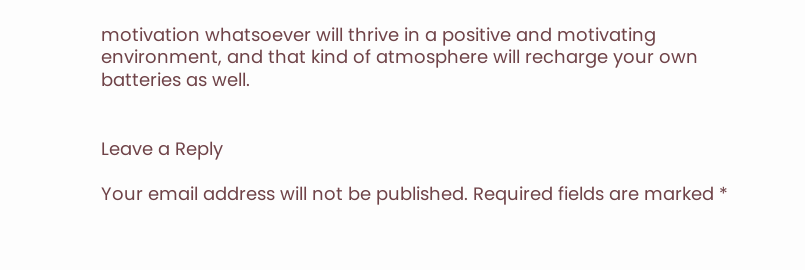motivation whatsoever will thrive in a positive and motivating environment, and that kind of atmosphere will recharge your own batteries as well.


Leave a Reply

Your email address will not be published. Required fields are marked *